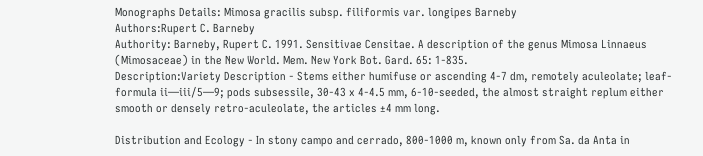Monographs Details: Mimosa gracilis subsp. filiformis var. longipes Barneby
Authors:Rupert C. Barneby
Authority: Barneby, Rupert C. 1991. Sensitivae Censitae. A description of the genus Mimosa Linnaeus (Mimosaceae) in the New World. Mem. New York Bot. Gard. 65: 1-835.
Description:Variety Description - Stems either humifuse or ascending 4-7 dm, remotely aculeolate; leaf-formula ii—iii/5—9; pods subsessile, 30-43 x 4-4.5 mm, 6-10-seeded, the almost straight replum either smooth or densely retro-aculeolate, the articles ±4 mm long.

Distribution and Ecology - In stony campo and cerrado, 800-1000 m, known only from Sa. da Anta in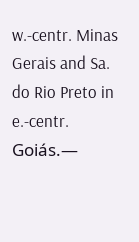w.-centr. Minas Gerais and Sa. do Rio Preto in e.-centr. Goiás.—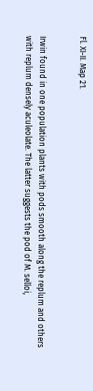Fl. XI-II. Map 21.


Irwin found in one population plants with pods smooth along the replum and others with replum densely aculeolate. The latter suggests the pod of M. selloi,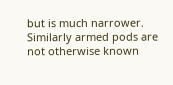but is much narrower. Similarly armed pods are not otherwise known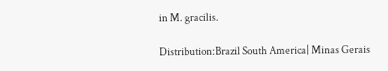in M. gracilis.

Distribution:Brazil South America| Minas Gerais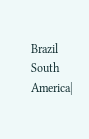Brazil South America|